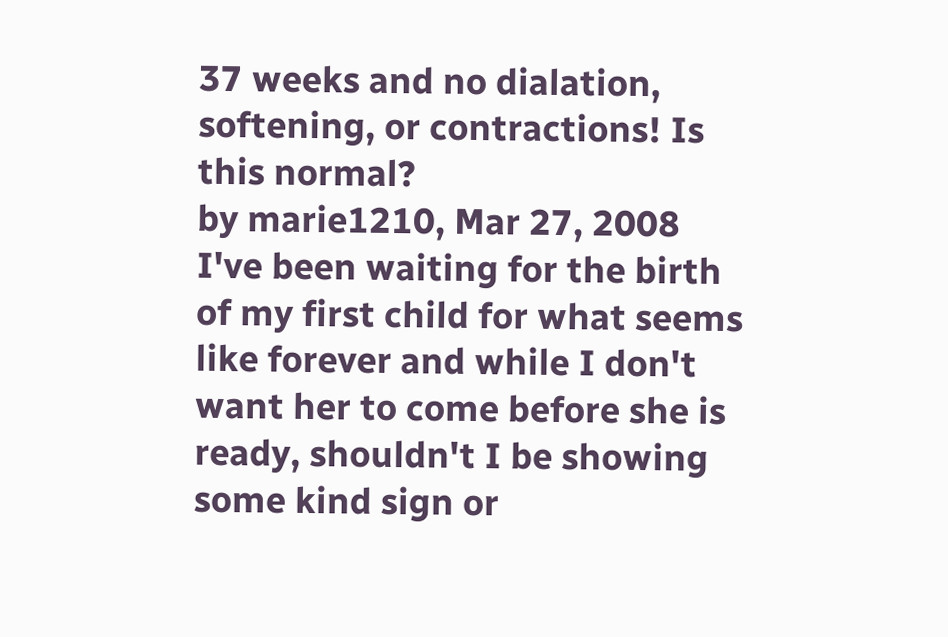37 weeks and no dialation, softening, or contractions! Is this normal?
by marie1210, Mar 27, 2008
I've been waiting for the birth of my first child for what seems like forever and while I don't want her to come before she is ready, shouldn't I be showing some kind sign or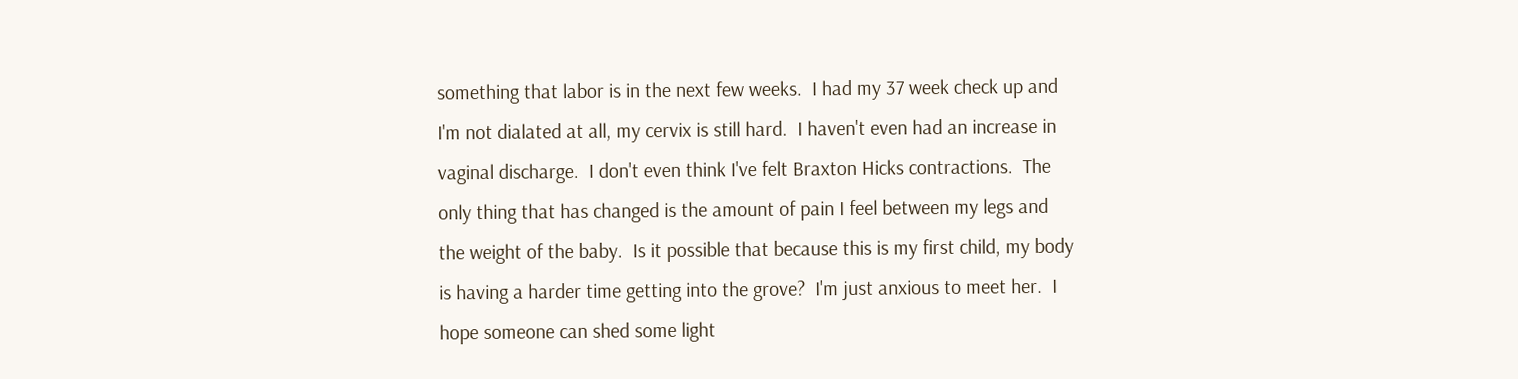something that labor is in the next few weeks.  I had my 37 week check up and I'm not dialated at all, my cervix is still hard.  I haven't even had an increase in vaginal discharge.  I don't even think I've felt Braxton Hicks contractions.  The only thing that has changed is the amount of pain I feel between my legs and the weight of the baby.  Is it possible that because this is my first child, my body is having a harder time getting into the grove?  I'm just anxious to meet her.  I hope someone can shed some light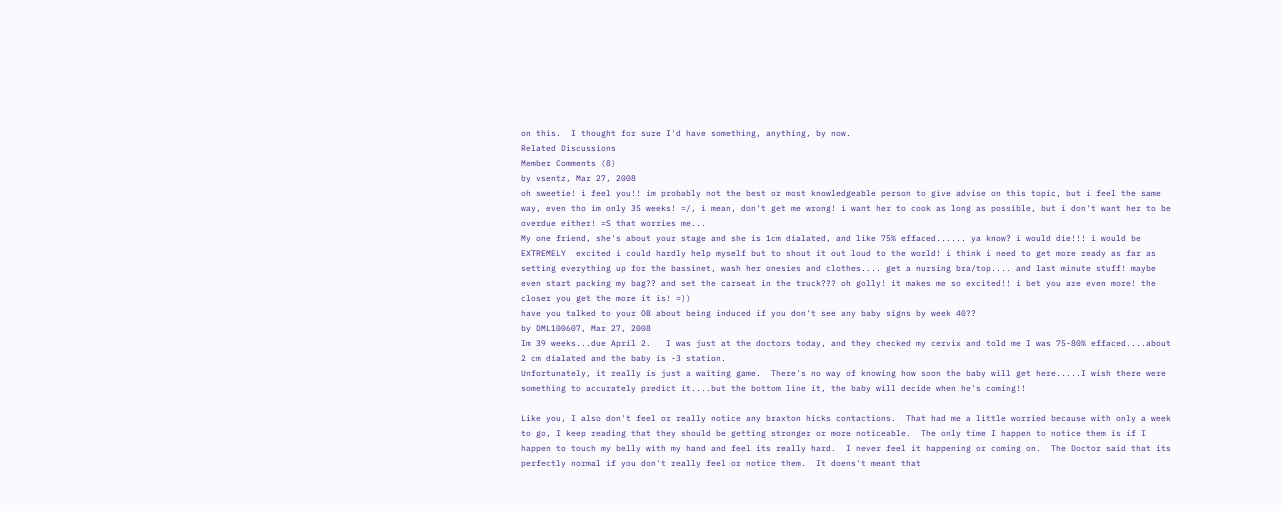on this.  I thought for sure I'd have something, anything, by now.
Related Discussions
Member Comments (8)
by vsentz, Mar 27, 2008
oh sweetie! i feel you!! im probably not the best or most knowledgeable person to give advise on this topic, but i feel the same way, even tho im only 35 weeks! =/, i mean, don't get me wrong! i want her to cook as long as possible, but i don't want her to be overdue either! =S that worries me...
My one friend, she's about your stage and she is 1cm dialated, and like 75% effaced...... ya know? i would die!!! i would be EXTREMELY  excited i could hardly help myself but to shout it out loud to the world! i think i need to get more ready as far as setting everything up for the bassinet, wash her onesies and clothes.... get a nursing bra/top.... and last minute stuff! maybe even start packing my bag?? and set the carseat in the truck??? oh golly! it makes me so excited!! i bet you are even more! the closer you get the more it is! =))
have you talked to your OB about being induced if you don't see any baby signs by week 40??
by DML100607, Mar 27, 2008
Im 39 weeks...due April 2.   I was just at the doctors today, and they checked my cervix and told me I was 75-80% effaced....about 2 cm dialated and the baby is -3 station.
Unfortunately, it really is just a waiting game.  There's no way of knowing how soon the baby will get here.....I wish there were something to accurately predict it....but the bottom line it, the baby will decide when he's coming!!

Like you, I also don't feel or really notice any braxton hicks contactions.  That had me a little worried because with only a week to go, I keep reading that they should be getting stronger or more noticeable.  The only time I happen to notice them is if I happen to touch my belly with my hand and feel its really hard.  I never feel it happening or coming on.  The Doctor said that its perfectly normal if you don't really feel or notice them.  It doens't meant that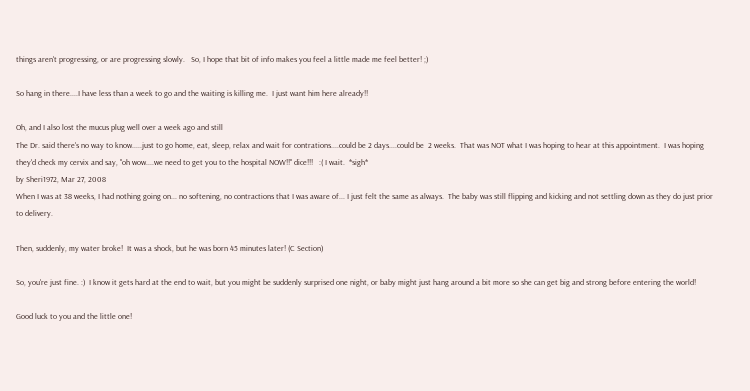things aren't progressing, or are progressing slowly.   So, I hope that bit of info makes you feel a little made me feel better! ;)

So hang in there....I have less than a week to go and the waiting is killing me.  I just want him here already!!

Oh, and I also lost the mucus plug well over a week ago and still
The Dr. said there's no way to know.....just to go home, eat, sleep, relax and wait for contrations....could be 2 days....could be  2 weeks.  That was NOT what I was hoping to hear at this appointment.  I was hoping they'd check my cervix and say, "oh wow....we need to get you to the hospital NOW!!" dice!!!   :( I wait.  *sigh*
by Sheri1972, Mar 27, 2008
When I was at 38 weeks, I had nothing going on... no softening, no contractions that I was aware of... I just felt the same as always.  The baby was still flipping and kicking and not settling down as they do just prior to delivery.

Then, suddenly, my water broke!  It was a shock, but he was born 45 minutes later! (C Section)

So, you're just fine. :)  I know it gets hard at the end to wait, but you might be suddenly surprised one night, or baby might just hang around a bit more so she can get big and strong before entering the world!

Good luck to you and the little one!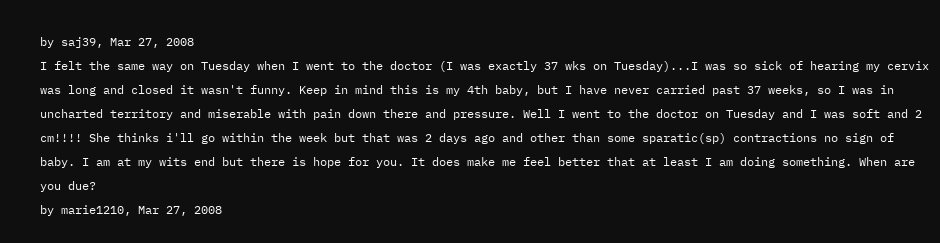by saj39, Mar 27, 2008
I felt the same way on Tuesday when I went to the doctor (I was exactly 37 wks on Tuesday)...I was so sick of hearing my cervix was long and closed it wasn't funny. Keep in mind this is my 4th baby, but I have never carried past 37 weeks, so I was in uncharted territory and miserable with pain down there and pressure. Well I went to the doctor on Tuesday and I was soft and 2 cm!!!! She thinks i'll go within the week but that was 2 days ago and other than some sparatic(sp) contractions no sign of baby. I am at my wits end but there is hope for you. It does make me feel better that at least I am doing something. When are you due?
by marie1210, Mar 27, 2008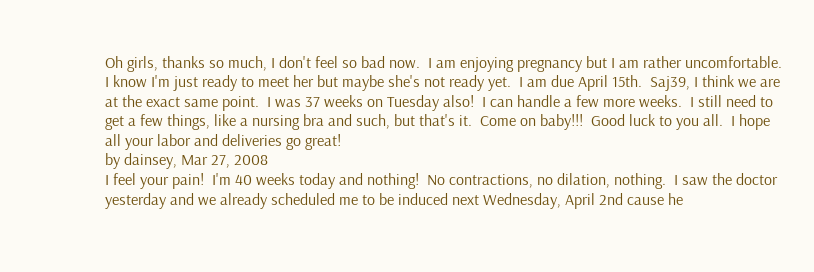Oh girls, thanks so much, I don't feel so bad now.  I am enjoying pregnancy but I am rather uncomfortable.  I know I'm just ready to meet her but maybe she's not ready yet.  I am due April 15th.  Saj39, I think we are at the exact same point.  I was 37 weeks on Tuesday also!  I can handle a few more weeks.  I still need to get a few things, like a nursing bra and such, but that's it.  Come on baby!!!  Good luck to you all.  I hope all your labor and deliveries go great!
by dainsey, Mar 27, 2008
I feel your pain!  I'm 40 weeks today and nothing!  No contractions, no dilation, nothing.  I saw the doctor yesterday and we already scheduled me to be induced next Wednesday, April 2nd cause he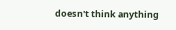doesn't think anything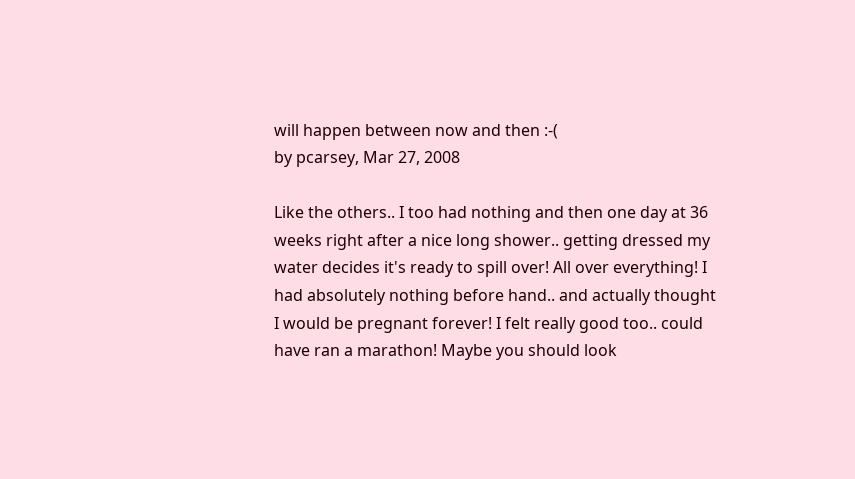will happen between now and then :-(
by pcarsey, Mar 27, 2008

Like the others.. I too had nothing and then one day at 36 weeks right after a nice long shower.. getting dressed my water decides it's ready to spill over! All over everything! I had absolutely nothing before hand.. and actually thought I would be pregnant forever! I felt really good too.. could have ran a marathon! Maybe you should look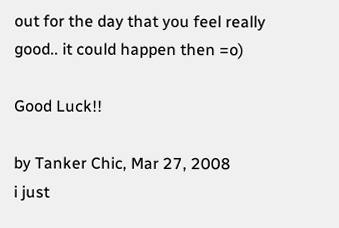out for the day that you feel really good.. it could happen then =o)

Good Luck!!

by Tanker Chic, Mar 27, 2008
i just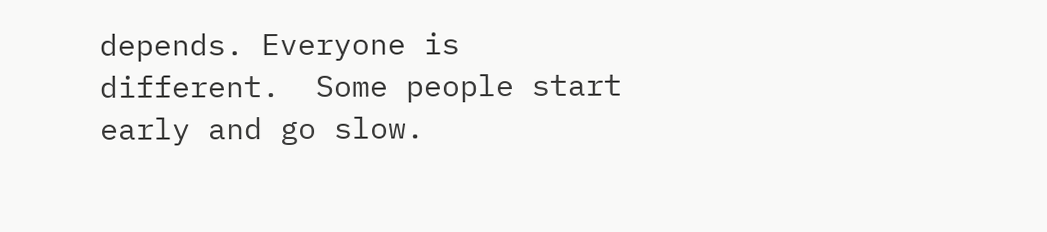depends. Everyone is different.  Some people start early and go slow.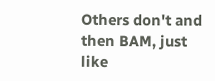Others don't and then BAM, just like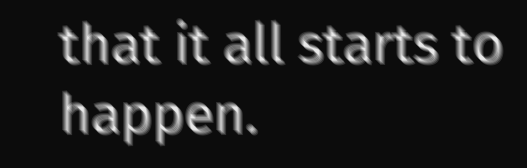that it all starts to happen.